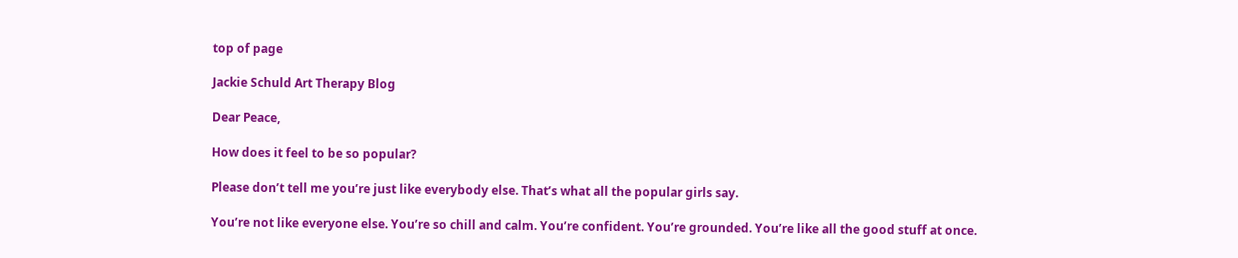top of page

Jackie Schuld Art Therapy Blog

Dear Peace,

How does it feel to be so popular?

Please don’t tell me you’re just like everybody else. That’s what all the popular girls say.

You’re not like everyone else. You’re so chill and calm. You’re confident. You’re grounded. You’re like all the good stuff at once.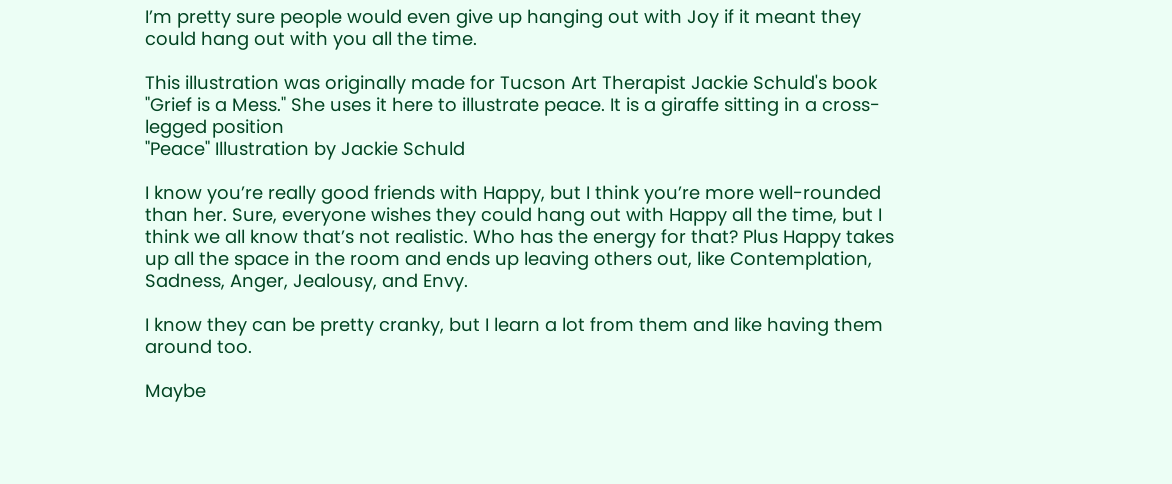I’m pretty sure people would even give up hanging out with Joy if it meant they could hang out with you all the time.

This illustration was originally made for Tucson Art Therapist Jackie Schuld's book "Grief is a Mess." She uses it here to illustrate peace. It is a giraffe sitting in a cross-legged position
"Peace" Illustration by Jackie Schuld

I know you’re really good friends with Happy, but I think you’re more well-rounded than her. Sure, everyone wishes they could hang out with Happy all the time, but I think we all know that’s not realistic. Who has the energy for that? Plus Happy takes up all the space in the room and ends up leaving others out, like Contemplation, Sadness, Anger, Jealousy, and Envy.

I know they can be pretty cranky, but I learn a lot from them and like having them around too.

Maybe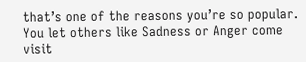that’s one of the reasons you’re so popular. You let others like Sadness or Anger come visit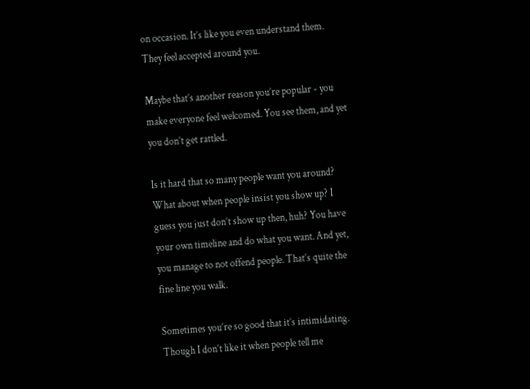on occasion. It’s like you even understand them. They feel accepted around you.

Maybe that’s another reason you’re popular - you make everyone feel welcomed. You see them, and yet you don’t get rattled.

Is it hard that so many people want you around? What about when people insist you show up? I guess you just don’t show up then, huh? You have your own timeline and do what you want. And yet, you manage to not offend people. That’s quite the fine line you walk.

Sometimes you’re so good that it’s intimidating. Though I don’t like it when people tell me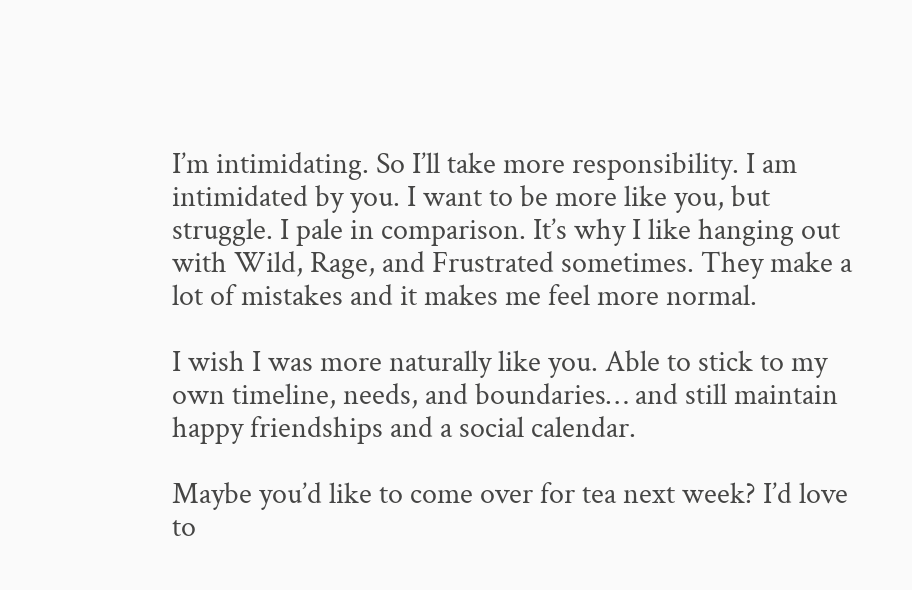I’m intimidating. So I’ll take more responsibility. I am intimidated by you. I want to be more like you, but struggle. I pale in comparison. It’s why I like hanging out with Wild, Rage, and Frustrated sometimes. They make a lot of mistakes and it makes me feel more normal.

I wish I was more naturally like you. Able to stick to my own timeline, needs, and boundaries… and still maintain happy friendships and a social calendar.

Maybe you’d like to come over for tea next week? I’d love to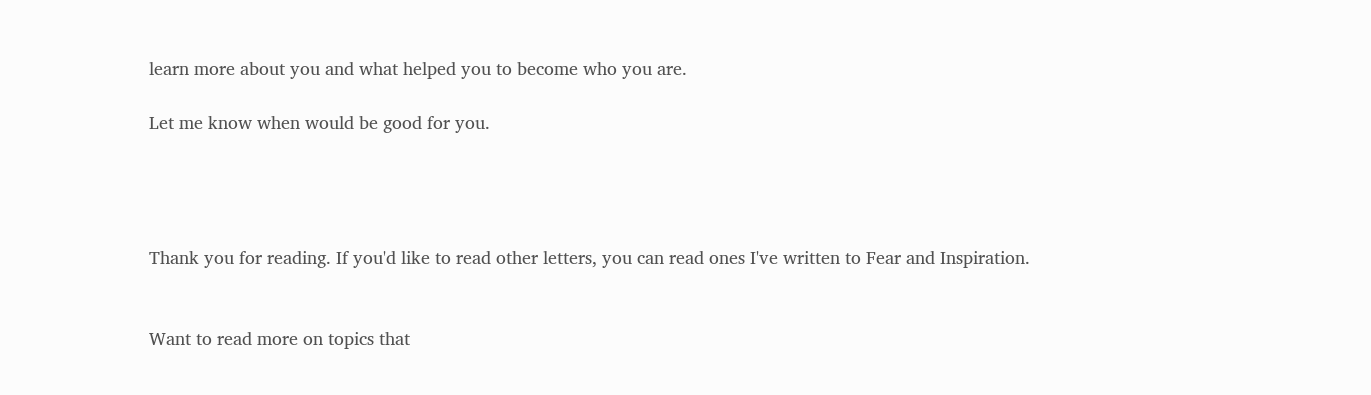learn more about you and what helped you to become who you are.

Let me know when would be good for you.




Thank you for reading. If you'd like to read other letters, you can read ones I've written to Fear and Inspiration.


Want to read more on topics that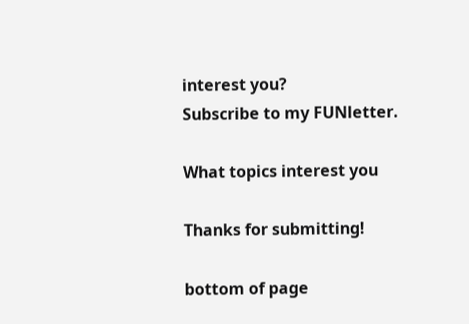interest you?
Subscribe to my FUNletter.

What topics interest you

Thanks for submitting!

bottom of page